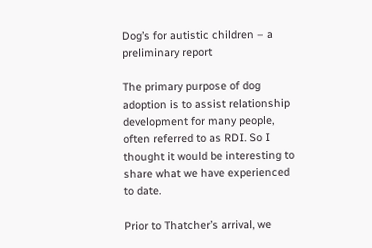Dog’s for autistic children – a preliminary report

The primary purpose of dog adoption is to assist relationship development for many people, often referred to as RDI. So I thought it would be interesting to share what we have experienced to date.

Prior to Thatcher’s arrival, we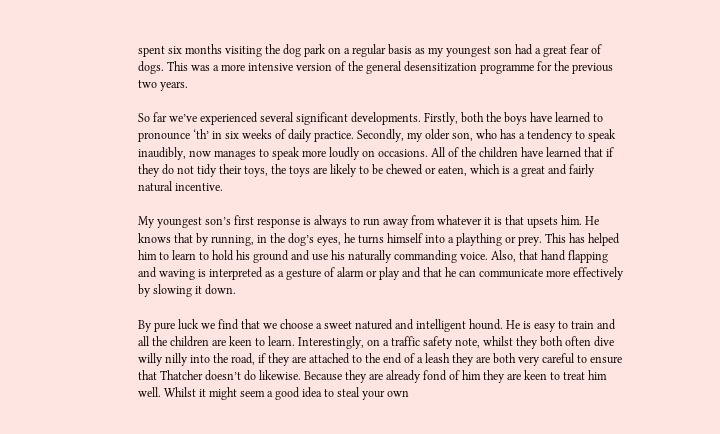spent six months visiting the dog park on a regular basis as my youngest son had a great fear of dogs. This was a more intensive version of the general desensitization programme for the previous two years.

So far we’ve experienced several significant developments. Firstly, both the boys have learned to pronounce ‘th’ in six weeks of daily practice. Secondly, my older son, who has a tendency to speak inaudibly, now manages to speak more loudly on occasions. All of the children have learned that if they do not tidy their toys, the toys are likely to be chewed or eaten, which is a great and fairly natural incentive.

My youngest son’s first response is always to run away from whatever it is that upsets him. He knows that by running, in the dog’s eyes, he turns himself into a plaything or prey. This has helped him to learn to hold his ground and use his naturally commanding voice. Also, that hand flapping and waving is interpreted as a gesture of alarm or play and that he can communicate more effectively by slowing it down.

By pure luck we find that we choose a sweet natured and intelligent hound. He is easy to train and all the children are keen to learn. Interestingly, on a traffic safety note, whilst they both often dive willy nilly into the road, if they are attached to the end of a leash they are both very careful to ensure that Thatcher doesn’t do likewise. Because they are already fond of him they are keen to treat him well. Whilst it might seem a good idea to steal your own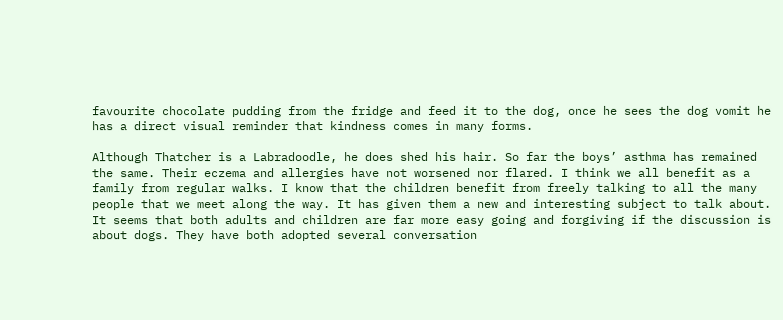favourite chocolate pudding from the fridge and feed it to the dog, once he sees the dog vomit he has a direct visual reminder that kindness comes in many forms.

Although Thatcher is a Labradoodle, he does shed his hair. So far the boys’ asthma has remained the same. Their eczema and allergies have not worsened nor flared. I think we all benefit as a family from regular walks. I know that the children benefit from freely talking to all the many people that we meet along the way. It has given them a new and interesting subject to talk about. It seems that both adults and children are far more easy going and forgiving if the discussion is about dogs. They have both adopted several conversation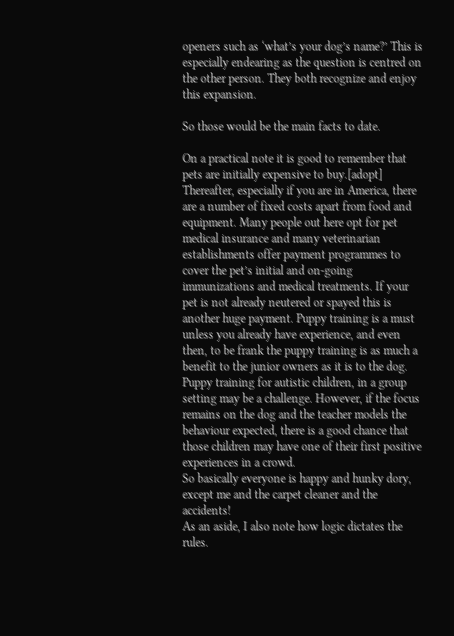openers such as ‘what’s your dog’s name?’ This is especially endearing as the question is centred on the other person. They both recognize and enjoy this expansion.

So those would be the main facts to date.

On a practical note it is good to remember that pets are initially expensive to buy.[adopt] Thereafter, especially if you are in America, there are a number of fixed costs apart from food and equipment. Many people out here opt for pet medical insurance and many veterinarian establishments offer payment programmes to cover the pet’s initial and on-going immunizations and medical treatments. If your pet is not already neutered or spayed this is another huge payment. Puppy training is a must unless you already have experience, and even then, to be frank the puppy training is as much a benefit to the junior owners as it is to the dog. Puppy training for autistic children, in a group setting may be a challenge. However, if the focus remains on the dog and the teacher models the behaviour expected, there is a good chance that those children may have one of their first positive experiences in a crowd.
So basically everyone is happy and hunky dory, except me and the carpet cleaner and the accidents!
As an aside, I also note how logic dictates the rules.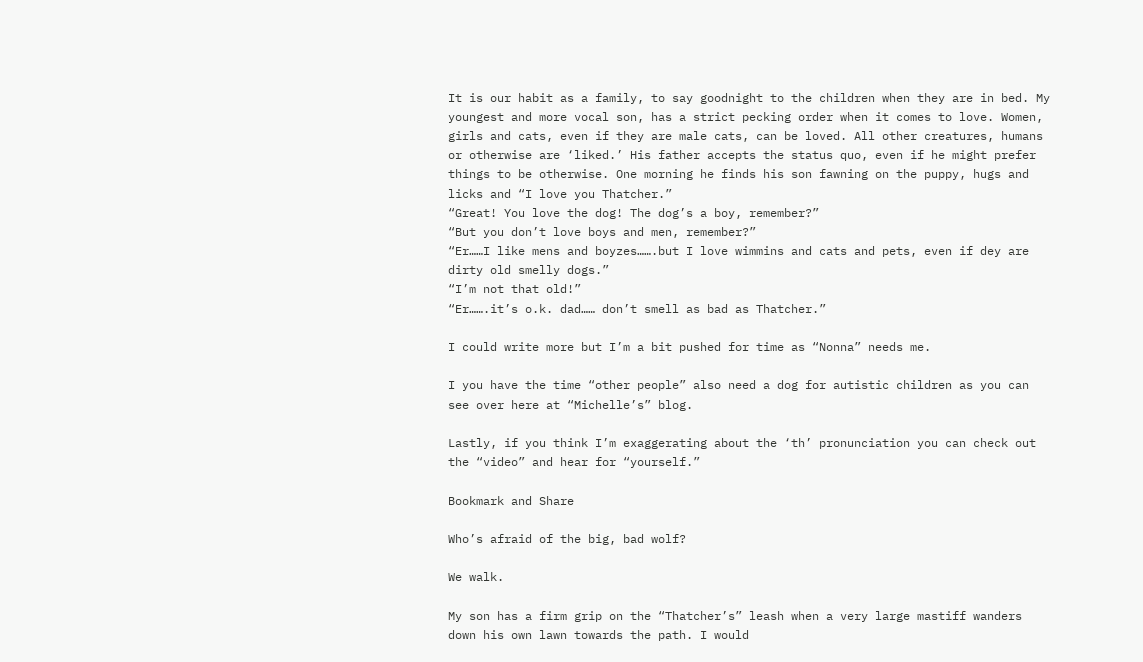It is our habit as a family, to say goodnight to the children when they are in bed. My youngest and more vocal son, has a strict pecking order when it comes to love. Women, girls and cats, even if they are male cats, can be loved. All other creatures, humans or otherwise are ‘liked.’ His father accepts the status quo, even if he might prefer things to be otherwise. One morning he finds his son fawning on the puppy, hugs and licks and “I love you Thatcher.”
“Great! You love the dog! The dog’s a boy, remember?”
“But you don’t love boys and men, remember?”
“Er……I like mens and boyzes…….but I love wimmins and cats and pets, even if dey are dirty old smelly dogs.”
“I’m not that old!”
“Er…….it’s o.k. dad…… don’t smell as bad as Thatcher.”

I could write more but I’m a bit pushed for time as “Nonna” needs me.

I you have the time “other people” also need a dog for autistic children as you can see over here at “Michelle’s” blog.

Lastly, if you think I’m exaggerating about the ‘th’ pronunciation you can check out the “video” and hear for “yourself.”

Bookmark and Share

Who’s afraid of the big, bad wolf?

We walk.

My son has a firm grip on the “Thatcher’s” leash when a very large mastiff wanders down his own lawn towards the path. I would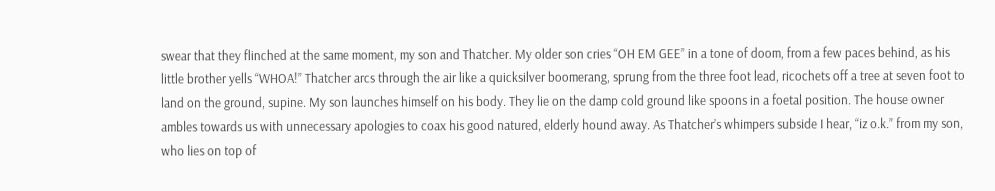swear that they flinched at the same moment, my son and Thatcher. My older son cries “OH EM GEE” in a tone of doom, from a few paces behind, as his little brother yells “WHOA!” Thatcher arcs through the air like a quicksilver boomerang, sprung from the three foot lead, ricochets off a tree at seven foot to land on the ground, supine. My son launches himself on his body. They lie on the damp cold ground like spoons in a foetal position. The house owner ambles towards us with unnecessary apologies to coax his good natured, elderly hound away. As Thatcher’s whimpers subside I hear, “iz o.k.” from my son, who lies on top of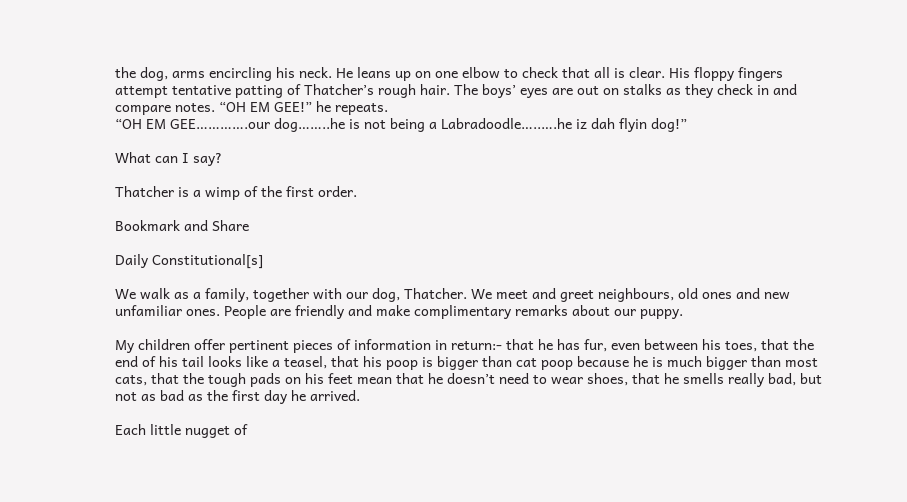the dog, arms encircling his neck. He leans up on one elbow to check that all is clear. His floppy fingers attempt tentative patting of Thatcher’s rough hair. The boys’ eyes are out on stalks as they check in and compare notes. “OH EM GEE!” he repeats.
“OH EM GEE………….our dog……..he is not being a Labradoodle…..….he iz dah flyin dog!”

What can I say?

Thatcher is a wimp of the first order.

Bookmark and Share

Daily Constitutional[s]

We walk as a family, together with our dog, Thatcher. We meet and greet neighbours, old ones and new unfamiliar ones. People are friendly and make complimentary remarks about our puppy.

My children offer pertinent pieces of information in return:- that he has fur, even between his toes, that the end of his tail looks like a teasel, that his poop is bigger than cat poop because he is much bigger than most cats, that the tough pads on his feet mean that he doesn’t need to wear shoes, that he smells really bad, but not as bad as the first day he arrived.

Each little nugget of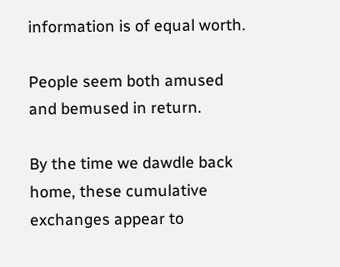information is of equal worth.

People seem both amused and bemused in return.

By the time we dawdle back home, these cumulative exchanges appear to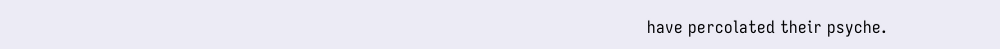have percolated their psyche.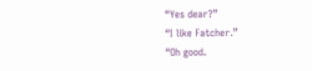“Yes dear?”
“I like Fatcher.”
“Oh good.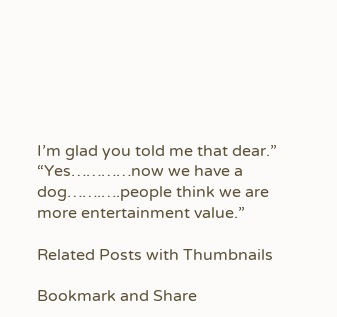I’m glad you told me that dear.”
“Yes…………now we have a dog…….….people think we are more entertainment value.”

Related Posts with Thumbnails

Bookmark and Share